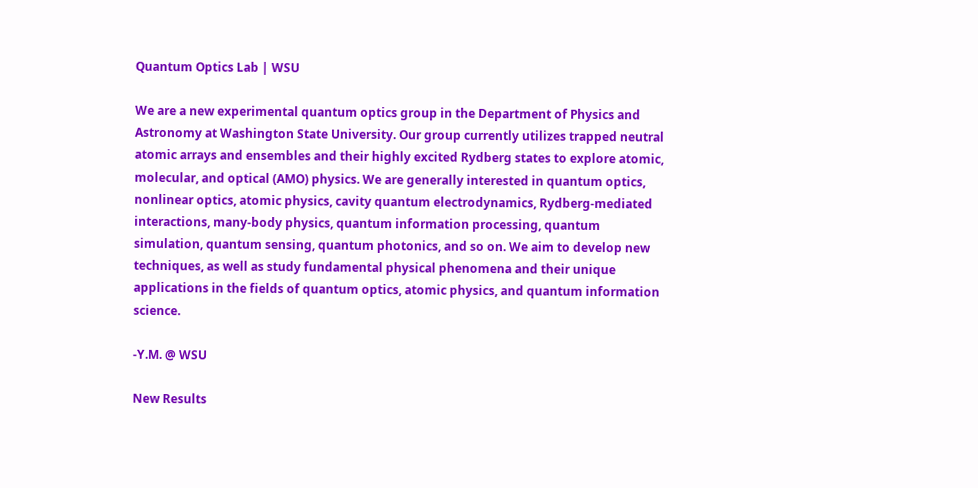Quantum Optics Lab | WSU

We are a new experimental quantum optics group in the Department of Physics and Astronomy at Washington State University. Our group currently utilizes trapped neutral atomic arrays and ensembles and their highly excited Rydberg states to explore atomic, molecular, and optical (AMO) physics. We are generally interested in quantum optics, nonlinear optics, atomic physics, cavity quantum electrodynamics, Rydberg-mediated interactions, many-body physics, quantum information processing, quantum simulation, quantum sensing, quantum photonics, and so on. We aim to develop new techniques, as well as study fundamental physical phenomena and their unique applications in the fields of quantum optics, atomic physics, and quantum information science.

-Y.M. @ WSU

New Results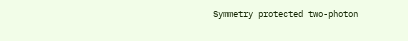Symmetry protected two-photon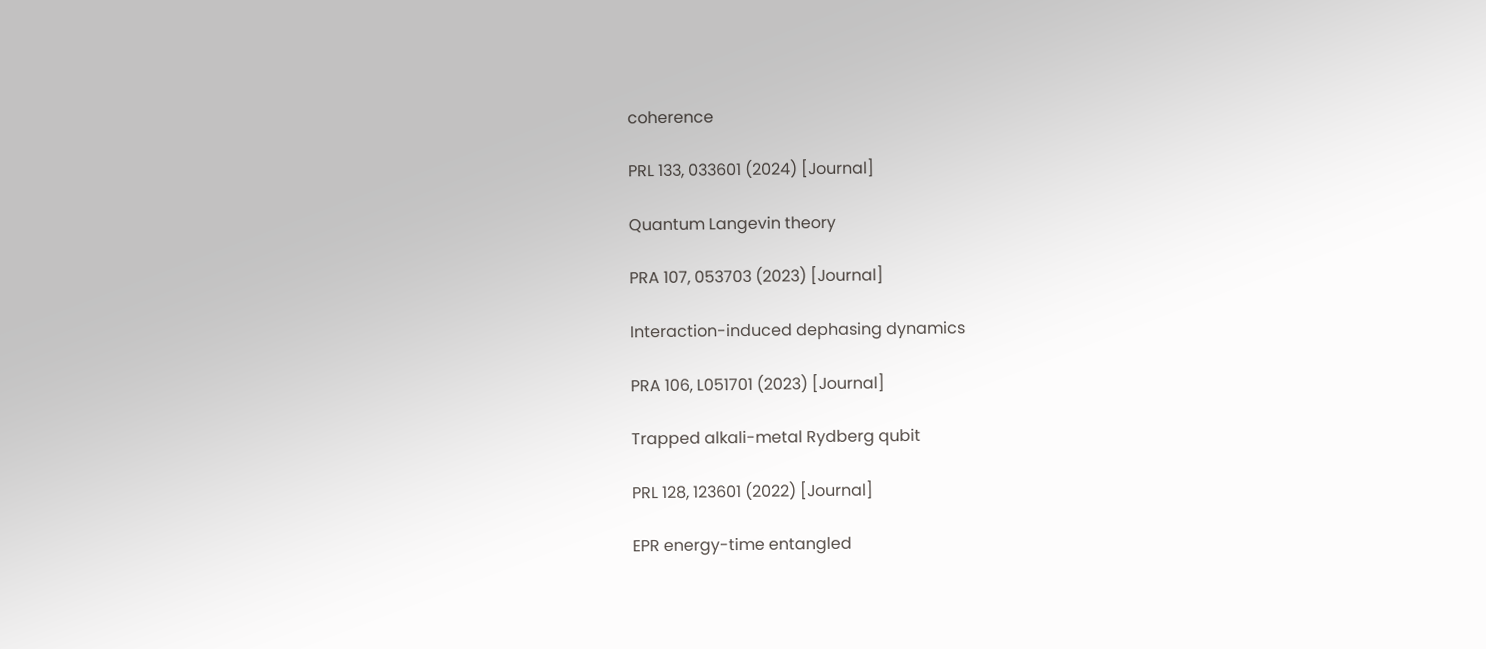coherence

PRL 133, 033601 (2024) [Journal]

Quantum Langevin theory

PRA 107, 053703 (2023) [Journal]

Interaction-induced dephasing dynamics

PRA 106, L051701 (2023) [Journal]

Trapped alkali-metal Rydberg qubit

PRL 128, 123601 (2022) [Journal]

EPR energy-time entangled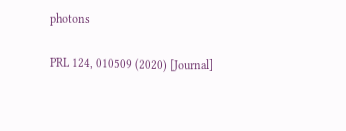photons

PRL 124, 010509 (2020) [Journal]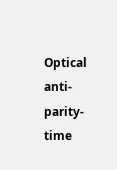Optical anti-parity-time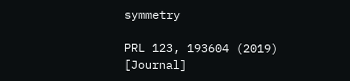symmetry

PRL 123, 193604 (2019) [Journal]